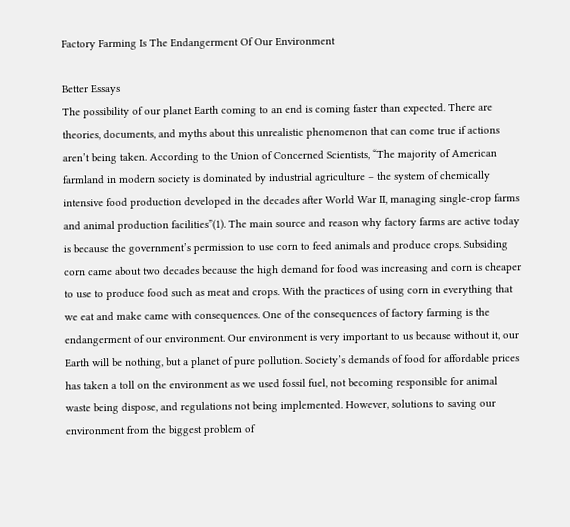Factory Farming Is The Endangerment Of Our Environment

Better Essays
The possibility of our planet Earth coming to an end is coming faster than expected. There are theories, documents, and myths about this unrealistic phenomenon that can come true if actions aren’t being taken. According to the Union of Concerned Scientists, “The majority of American farmland in modern society is dominated by industrial agriculture – the system of chemically intensive food production developed in the decades after World War II, managing single-crop farms and animal production facilities”(1). The main source and reason why factory farms are active today is because the government’s permission to use corn to feed animals and produce crops. Subsiding corn came about two decades because the high demand for food was increasing and corn is cheaper to use to produce food such as meat and crops. With the practices of using corn in everything that we eat and make came with consequences. One of the consequences of factory farming is the endangerment of our environment. Our environment is very important to us because without it, our Earth will be nothing, but a planet of pure pollution. Society’s demands of food for affordable prices has taken a toll on the environment as we used fossil fuel, not becoming responsible for animal waste being dispose, and regulations not being implemented. However, solutions to saving our environment from the biggest problem of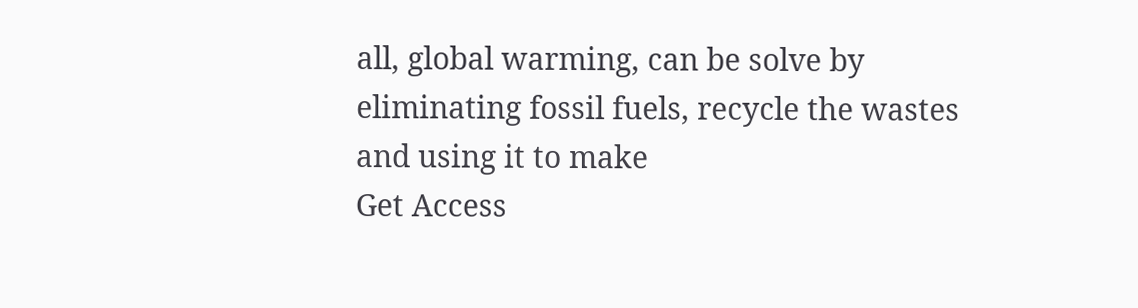all, global warming, can be solve by eliminating fossil fuels, recycle the wastes and using it to make
Get Access